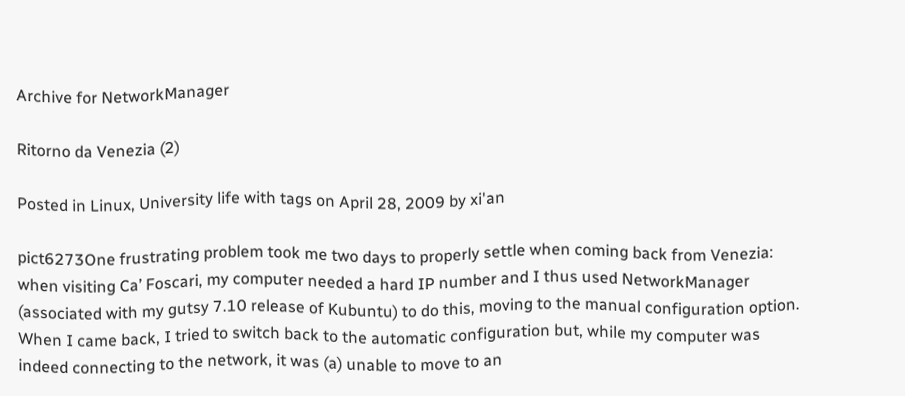Archive for NetworkManager

Ritorno da Venezia (2)

Posted in Linux, University life with tags on April 28, 2009 by xi'an

pict6273One frustrating problem took me two days to properly settle when coming back from Venezia: when visiting Ca’ Foscari, my computer needed a hard IP number and I thus used NetworkManager (associated with my gutsy 7.10 release of Kubuntu) to do this, moving to the manual configuration option. When I came back, I tried to switch back to the automatic configuration but, while my computer was indeed connecting to the network, it was (a) unable to move to an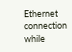Ethernet connection while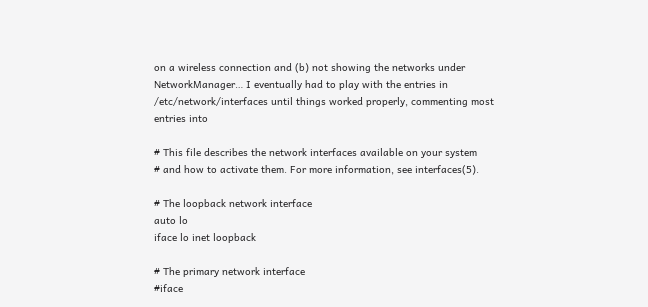on a wireless connection and (b) not showing the networks under NetworkManager… I eventually had to play with the entries in /etc/network/interfaces until things worked properly, commenting most entries into

# This file describes the network interfaces available on your system
# and how to activate them. For more information, see interfaces(5).

# The loopback network interface
auto lo
iface lo inet loopback

# The primary network interface
#iface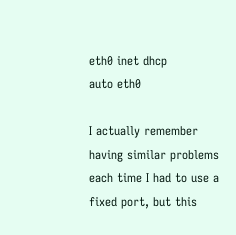eth0 inet dhcp
auto eth0

I actually remember having similar problems each time I had to use a fixed port, but this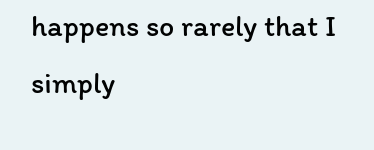happens so rarely that I simply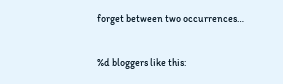forget between two occurrences…

%d bloggers like this: